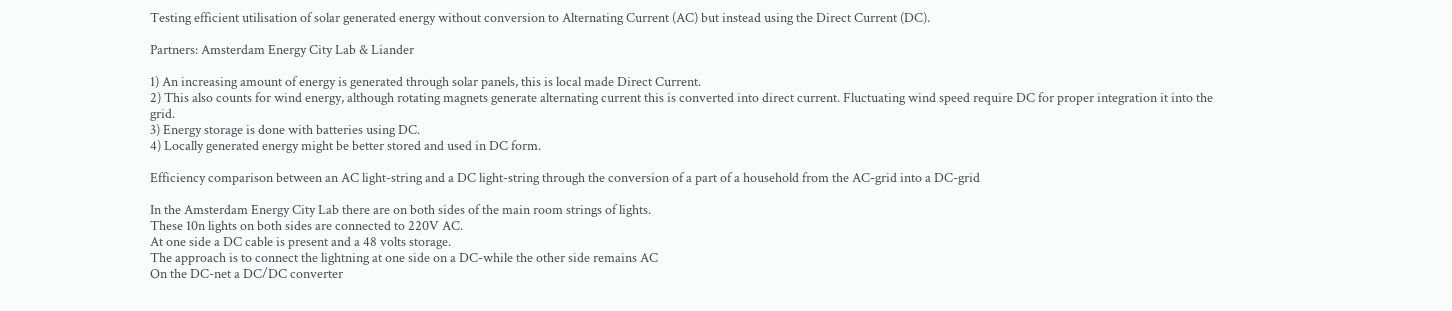Testing efficient utilisation of solar generated energy without conversion to Alternating Current (AC) but instead using the Direct Current (DC).

Partners: Amsterdam Energy City Lab & Liander

1) An increasing amount of energy is generated through solar panels, this is local made Direct Current.
2) This also counts for wind energy, although rotating magnets generate alternating current this is converted into direct current. Fluctuating wind speed require DC for proper integration it into the grid.
3) Energy storage is done with batteries using DC.
4) Locally generated energy might be better stored and used in DC form.

Efficiency comparison between an AC light-string and a DC light-string through the conversion of a part of a household from the AC-grid into a DC-grid

In the Amsterdam Energy City Lab there are on both sides of the main room strings of lights.
These 10n lights on both sides are connected to 220V AC.
At one side a DC cable is present and a 48 volts storage.
The approach is to connect the lightning at one side on a DC-while the other side remains AC
On the DC-net a DC/DC converter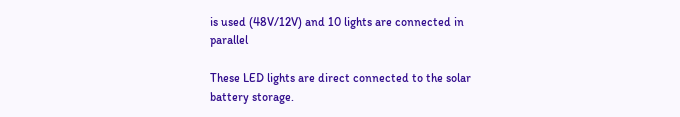is used (48V/12V) and 10 lights are connected in parallel

These LED lights are direct connected to the solar battery storage.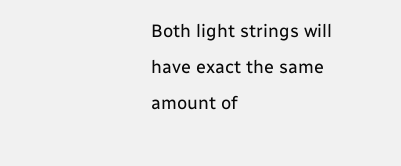Both light strings will have exact the same amount of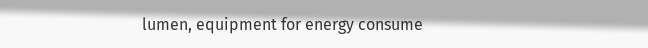lumen, equipment for energy consume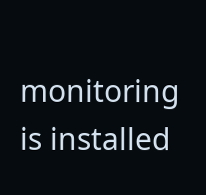monitoring is installed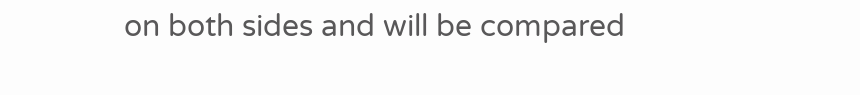on both sides and will be compared